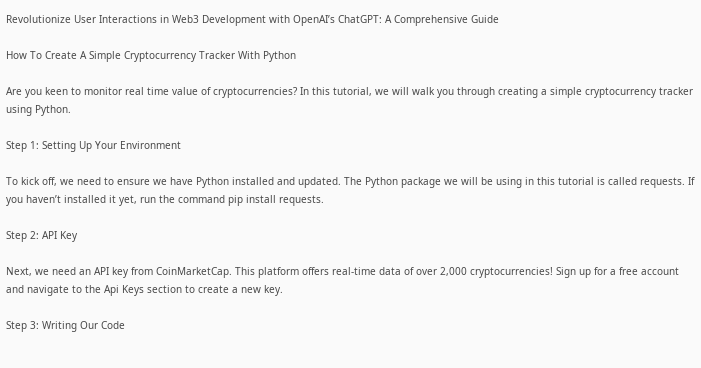Revolutionize User Interactions in Web3 Development with OpenAI’s ChatGPT: A Comprehensive Guide

How To Create A Simple Cryptocurrency Tracker With Python

Are you keen to monitor real time value of cryptocurrencies? In this tutorial, we will walk you through creating a simple cryptocurrency tracker using Python.

Step 1: Setting Up Your Environment

To kick off, we need to ensure we have Python installed and updated. The Python package we will be using in this tutorial is called requests. If you haven’t installed it yet, run the command pip install requests.

Step 2: API Key

Next, we need an API key from CoinMarketCap. This platform offers real-time data of over 2,000 cryptocurrencies! Sign up for a free account and navigate to the Api Keys section to create a new key.

Step 3: Writing Our Code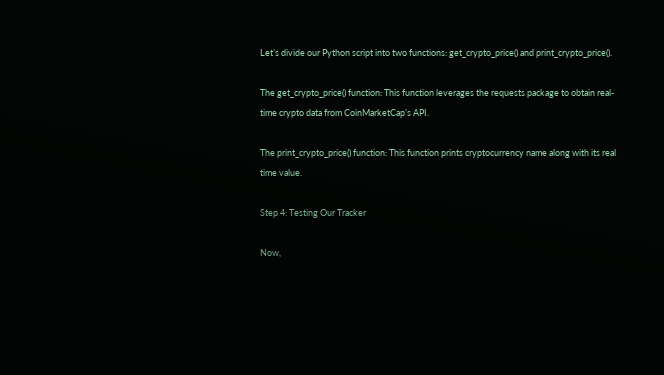Let’s divide our Python script into two functions: get_crypto_price() and print_crypto_price().

The get_crypto_price() function: This function leverages the requests package to obtain real-time crypto data from CoinMarketCap’s API.

The print_crypto_price() function: This function prints cryptocurrency name along with its real time value.

Step 4: Testing Our Tracker

Now,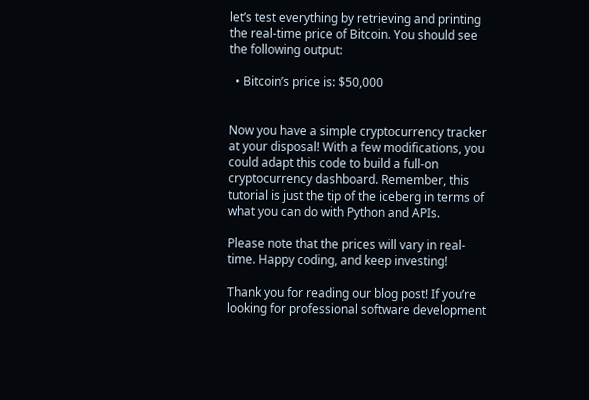let’s test everything by retrieving and printing the real-time price of Bitcoin. You should see the following output:

  • Bitcoin’s price is: $50,000


Now you have a simple cryptocurrency tracker at your disposal! With a few modifications, you could adapt this code to build a full-on cryptocurrency dashboard. Remember, this tutorial is just the tip of the iceberg in terms of what you can do with Python and APIs.

Please note that the prices will vary in real-time. Happy coding, and keep investing!

Thank you for reading our blog post! If you’re looking for professional software development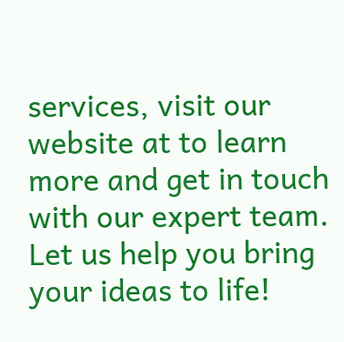services, visit our website at to learn more and get in touch with our expert team. Let us help you bring your ideas to life!